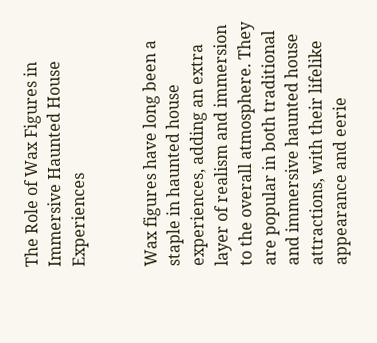The Role of Wax Figures in Immersive Haunted House Experiences


Wax figures have long been a staple in haunted house experiences, adding an extra layer of realism and immersion to the overall atmosphere. They are popular in both traditional and immersive haunted house attractions, with their lifelike appearance and eerie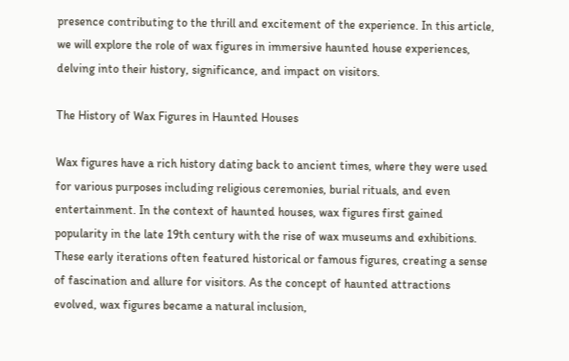presence contributing to the thrill and excitement of the experience. In this article, we will explore the role of wax figures in immersive haunted house experiences, delving into their history, significance, and impact on visitors.

The History of Wax Figures in Haunted Houses

Wax figures have a rich history dating back to ancient times, where they were used for various purposes including religious ceremonies, burial rituals, and even entertainment. In the context of haunted houses, wax figures first gained popularity in the late 19th century with the rise of wax museums and exhibitions. These early iterations often featured historical or famous figures, creating a sense of fascination and allure for visitors. As the concept of haunted attractions evolved, wax figures became a natural inclusion,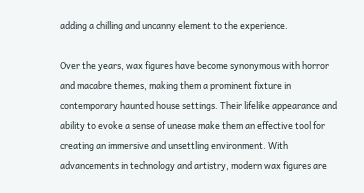adding a chilling and uncanny element to the experience.

Over the years, wax figures have become synonymous with horror and macabre themes, making them a prominent fixture in contemporary haunted house settings. Their lifelike appearance and ability to evoke a sense of unease make them an effective tool for creating an immersive and unsettling environment. With advancements in technology and artistry, modern wax figures are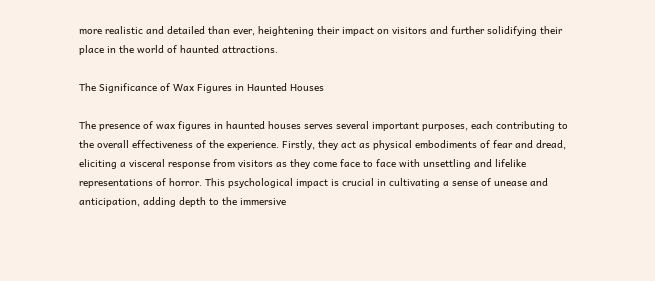more realistic and detailed than ever, heightening their impact on visitors and further solidifying their place in the world of haunted attractions.

The Significance of Wax Figures in Haunted Houses

The presence of wax figures in haunted houses serves several important purposes, each contributing to the overall effectiveness of the experience. Firstly, they act as physical embodiments of fear and dread, eliciting a visceral response from visitors as they come face to face with unsettling and lifelike representations of horror. This psychological impact is crucial in cultivating a sense of unease and anticipation, adding depth to the immersive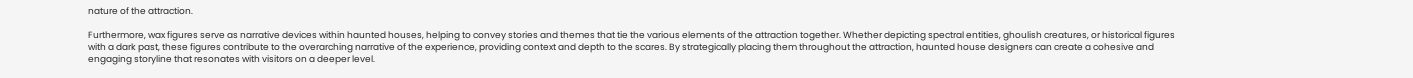nature of the attraction.

Furthermore, wax figures serve as narrative devices within haunted houses, helping to convey stories and themes that tie the various elements of the attraction together. Whether depicting spectral entities, ghoulish creatures, or historical figures with a dark past, these figures contribute to the overarching narrative of the experience, providing context and depth to the scares. By strategically placing them throughout the attraction, haunted house designers can create a cohesive and engaging storyline that resonates with visitors on a deeper level.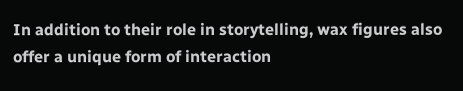In addition to their role in storytelling, wax figures also offer a unique form of interaction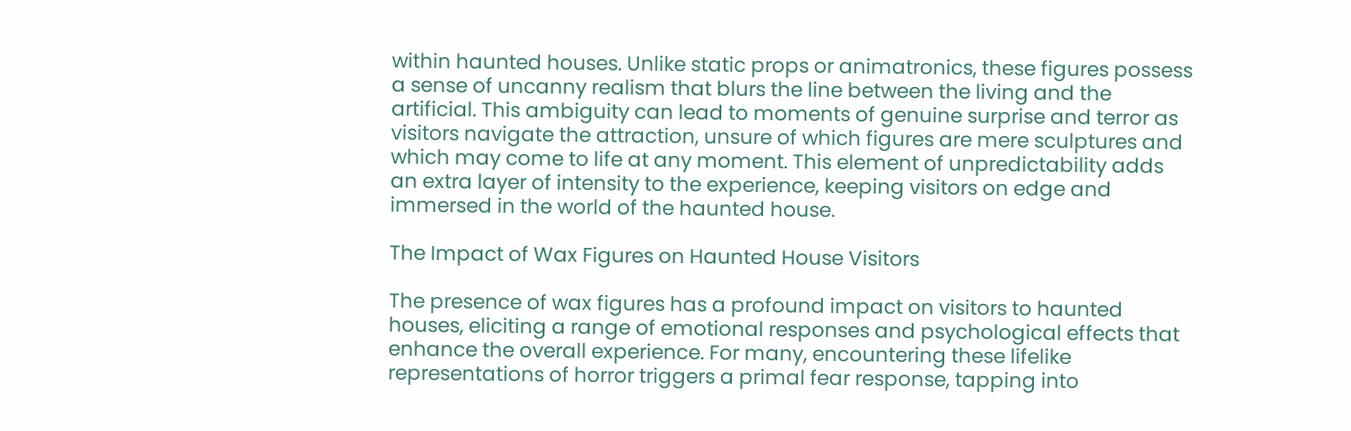within haunted houses. Unlike static props or animatronics, these figures possess a sense of uncanny realism that blurs the line between the living and the artificial. This ambiguity can lead to moments of genuine surprise and terror as visitors navigate the attraction, unsure of which figures are mere sculptures and which may come to life at any moment. This element of unpredictability adds an extra layer of intensity to the experience, keeping visitors on edge and immersed in the world of the haunted house.

The Impact of Wax Figures on Haunted House Visitors

The presence of wax figures has a profound impact on visitors to haunted houses, eliciting a range of emotional responses and psychological effects that enhance the overall experience. For many, encountering these lifelike representations of horror triggers a primal fear response, tapping into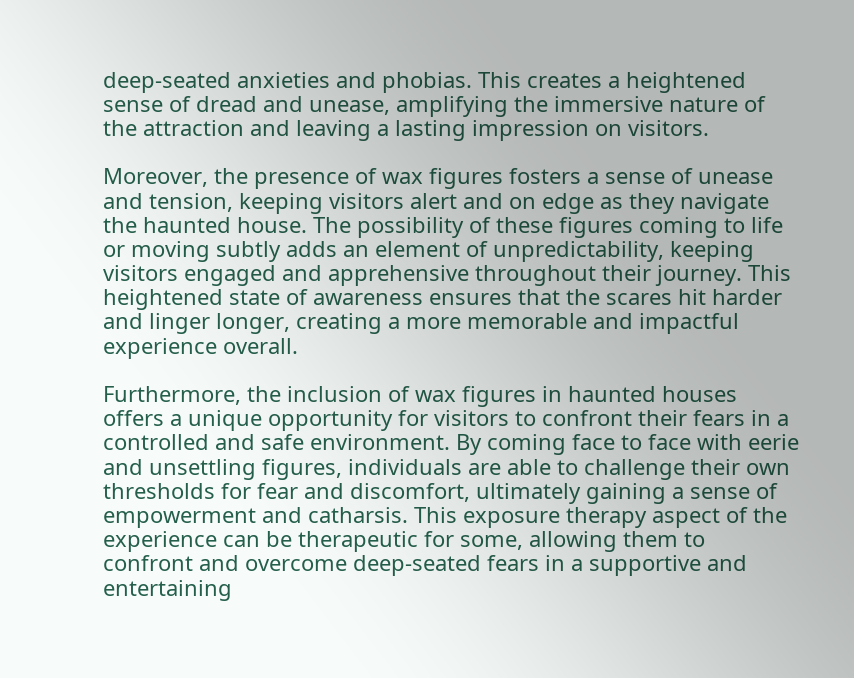deep-seated anxieties and phobias. This creates a heightened sense of dread and unease, amplifying the immersive nature of the attraction and leaving a lasting impression on visitors.

Moreover, the presence of wax figures fosters a sense of unease and tension, keeping visitors alert and on edge as they navigate the haunted house. The possibility of these figures coming to life or moving subtly adds an element of unpredictability, keeping visitors engaged and apprehensive throughout their journey. This heightened state of awareness ensures that the scares hit harder and linger longer, creating a more memorable and impactful experience overall.

Furthermore, the inclusion of wax figures in haunted houses offers a unique opportunity for visitors to confront their fears in a controlled and safe environment. By coming face to face with eerie and unsettling figures, individuals are able to challenge their own thresholds for fear and discomfort, ultimately gaining a sense of empowerment and catharsis. This exposure therapy aspect of the experience can be therapeutic for some, allowing them to confront and overcome deep-seated fears in a supportive and entertaining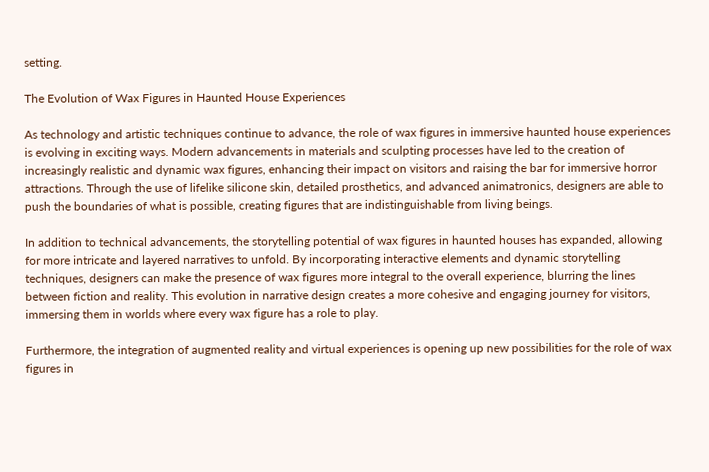setting.

The Evolution of Wax Figures in Haunted House Experiences

As technology and artistic techniques continue to advance, the role of wax figures in immersive haunted house experiences is evolving in exciting ways. Modern advancements in materials and sculpting processes have led to the creation of increasingly realistic and dynamic wax figures, enhancing their impact on visitors and raising the bar for immersive horror attractions. Through the use of lifelike silicone skin, detailed prosthetics, and advanced animatronics, designers are able to push the boundaries of what is possible, creating figures that are indistinguishable from living beings.

In addition to technical advancements, the storytelling potential of wax figures in haunted houses has expanded, allowing for more intricate and layered narratives to unfold. By incorporating interactive elements and dynamic storytelling techniques, designers can make the presence of wax figures more integral to the overall experience, blurring the lines between fiction and reality. This evolution in narrative design creates a more cohesive and engaging journey for visitors, immersing them in worlds where every wax figure has a role to play.

Furthermore, the integration of augmented reality and virtual experiences is opening up new possibilities for the role of wax figures in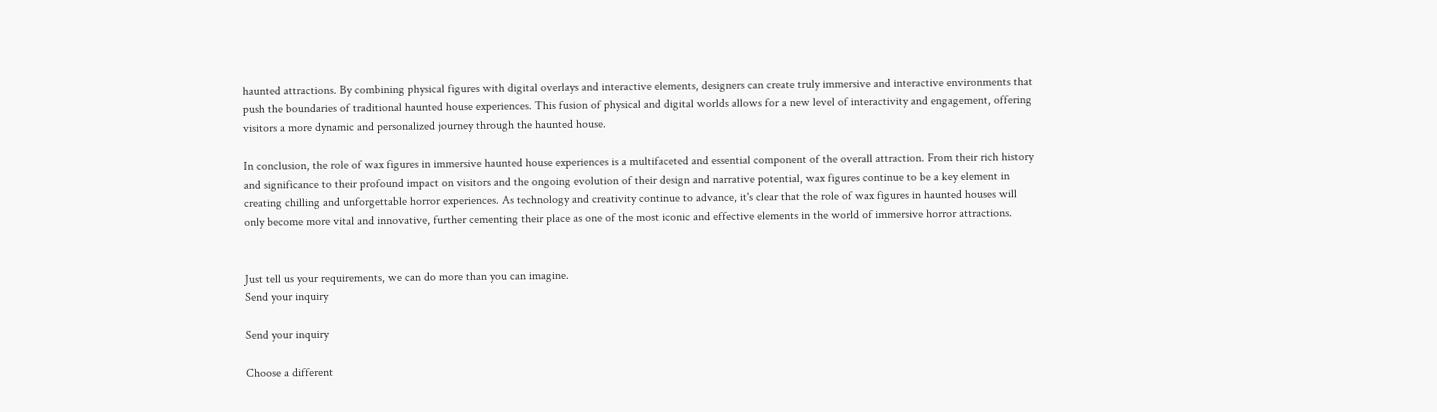haunted attractions. By combining physical figures with digital overlays and interactive elements, designers can create truly immersive and interactive environments that push the boundaries of traditional haunted house experiences. This fusion of physical and digital worlds allows for a new level of interactivity and engagement, offering visitors a more dynamic and personalized journey through the haunted house.

In conclusion, the role of wax figures in immersive haunted house experiences is a multifaceted and essential component of the overall attraction. From their rich history and significance to their profound impact on visitors and the ongoing evolution of their design and narrative potential, wax figures continue to be a key element in creating chilling and unforgettable horror experiences. As technology and creativity continue to advance, it's clear that the role of wax figures in haunted houses will only become more vital and innovative, further cementing their place as one of the most iconic and effective elements in the world of immersive horror attractions.


Just tell us your requirements, we can do more than you can imagine.
Send your inquiry

Send your inquiry

Choose a different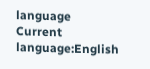language
Current language:English